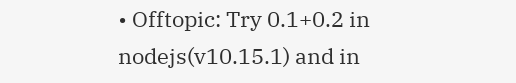• Offtopic: Try 0.1+0.2 in nodejs(v10.15.1) and in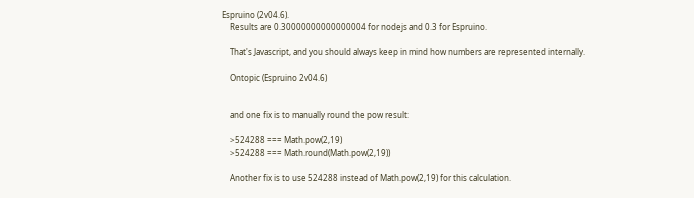Espruino (2v04.6).
    Results are 0.30000000000000004 for nodejs and 0.3 for Espruino.

    That's Javascript, and you should always keep in mind how numbers are represented internally.

    Ontopic (Espruino 2v04.6)


    and one fix is to manually round the pow result:

    >524288 === Math.pow(2,19)
    >524288 === Math.round(Math.pow(2,19))

    Another fix is to use 524288 instead of Math.pow(2,19) for this calculation.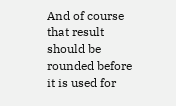And of course that result should be rounded before it is used for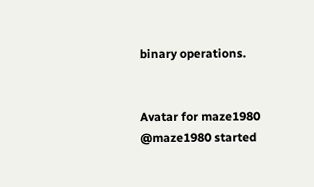binary operations.


Avatar for maze1980 @maze1980 started